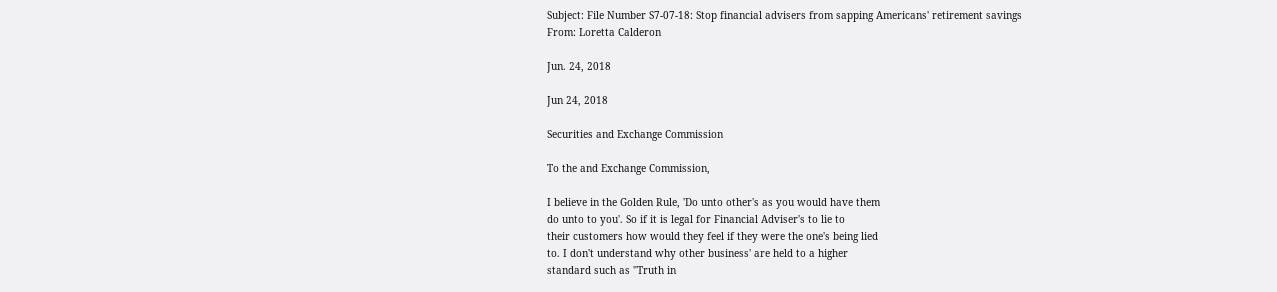Subject: File Number S7-07-18: Stop financial advisers from sapping Americans' retirement savings
From: Loretta Calderon

Jun. 24, 2018

Jun 24, 2018

Securities and Exchange Commission

To the and Exchange Commission,

I believe in the Golden Rule, 'Do unto other's as you would have them
do unto to you'. So if it is legal for Financial Adviser's to lie to
their customers how would they feel if they were the one's being lied
to. I don't understand why other business' are held to a higher
standard such as "Truth in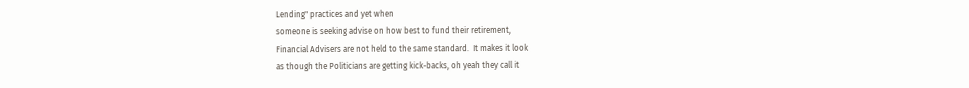Lending" practices and yet when
someone is seeking advise on how best to fund their retirement,
Financial Advisers are not held to the same standard.  It makes it look
as though the Politicians are getting kick-backs, oh yeah they call it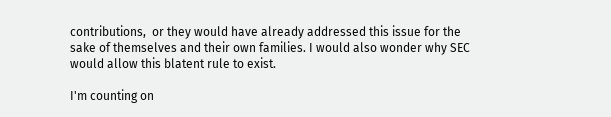contributions,  or they would have already addressed this issue for the
sake of themselves and their own families. I would also wonder why SEC
would allow this blatent rule to exist.

I'm counting on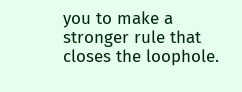you to make a stronger rule that closes the loophole.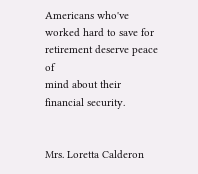Americans who've worked hard to save for retirement deserve peace of
mind about their financial security.


Mrs. Loretta Calderon